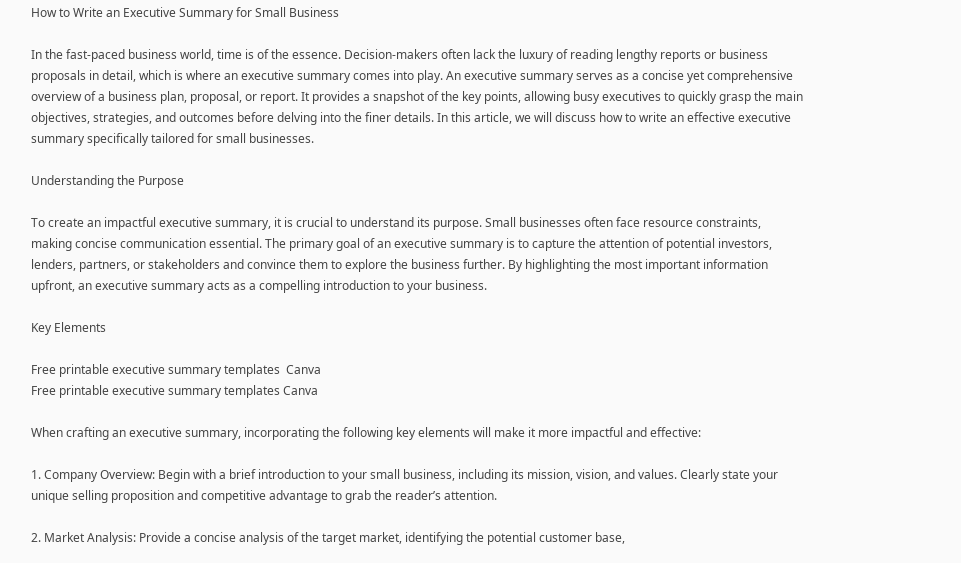How to Write an Executive Summary for Small Business

In the fast-paced business world, time is of the essence. Decision-makers often lack the luxury of reading lengthy reports or business proposals in detail, which is where an executive summary comes into play. An executive summary serves as a concise yet comprehensive overview of a business plan, proposal, or report. It provides a snapshot of the key points, allowing busy executives to quickly grasp the main objectives, strategies, and outcomes before delving into the finer details. In this article, we will discuss how to write an effective executive summary specifically tailored for small businesses.

Understanding the Purpose

To create an impactful executive summary, it is crucial to understand its purpose. Small businesses often face resource constraints, making concise communication essential. The primary goal of an executive summary is to capture the attention of potential investors, lenders, partners, or stakeholders and convince them to explore the business further. By highlighting the most important information upfront, an executive summary acts as a compelling introduction to your business.

Key Elements

Free printable executive summary templates  Canva
Free printable executive summary templates Canva

When crafting an executive summary, incorporating the following key elements will make it more impactful and effective:

1. Company Overview: Begin with a brief introduction to your small business, including its mission, vision, and values. Clearly state your unique selling proposition and competitive advantage to grab the reader’s attention.

2. Market Analysis: Provide a concise analysis of the target market, identifying the potential customer base,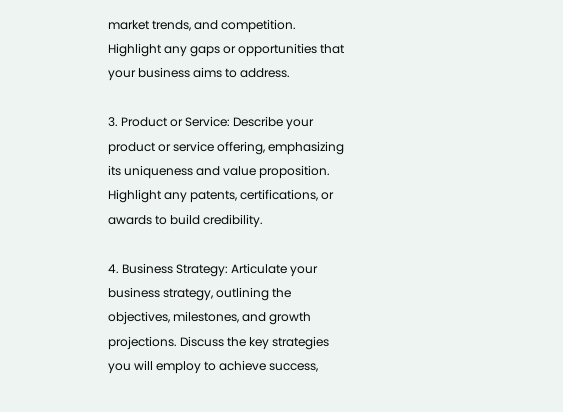market trends, and competition. Highlight any gaps or opportunities that your business aims to address.

3. Product or Service: Describe your product or service offering, emphasizing its uniqueness and value proposition. Highlight any patents, certifications, or awards to build credibility.

4. Business Strategy: Articulate your business strategy, outlining the objectives, milestones, and growth projections. Discuss the key strategies you will employ to achieve success,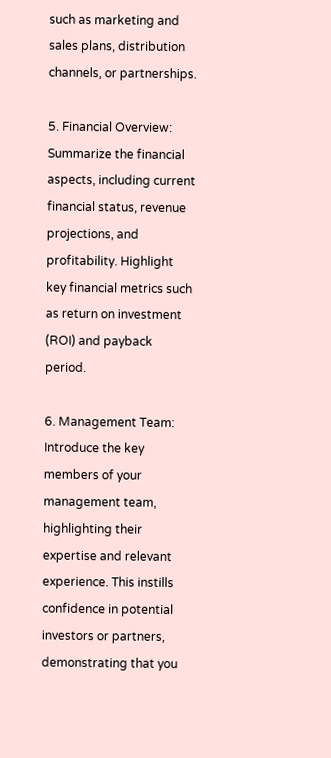such as marketing and sales plans, distribution channels, or partnerships.

5. Financial Overview: Summarize the financial aspects, including current financial status, revenue projections, and profitability. Highlight key financial metrics such as return on investment (ROI) and payback period.

6. Management Team: Introduce the key members of your management team, highlighting their expertise and relevant experience. This instills confidence in potential investors or partners, demonstrating that you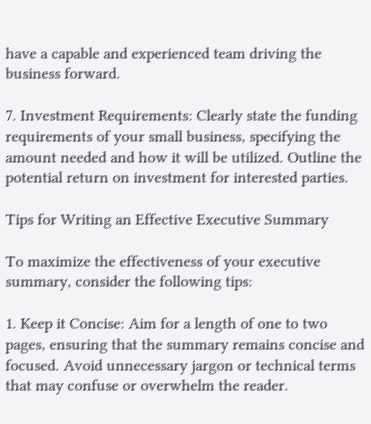have a capable and experienced team driving the business forward.

7. Investment Requirements: Clearly state the funding requirements of your small business, specifying the amount needed and how it will be utilized. Outline the potential return on investment for interested parties.

Tips for Writing an Effective Executive Summary

To maximize the effectiveness of your executive summary, consider the following tips:

1. Keep it Concise: Aim for a length of one to two pages, ensuring that the summary remains concise and focused. Avoid unnecessary jargon or technical terms that may confuse or overwhelm the reader.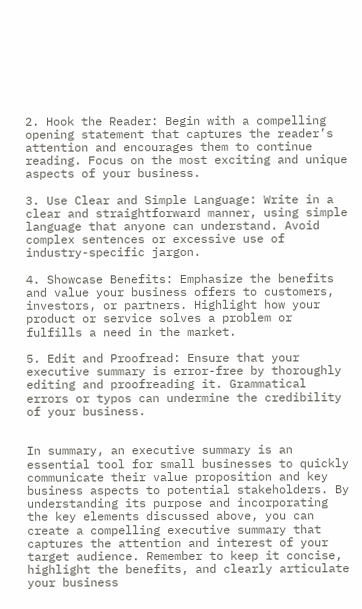2. Hook the Reader: Begin with a compelling opening statement that captures the reader’s attention and encourages them to continue reading. Focus on the most exciting and unique aspects of your business.

3. Use Clear and Simple Language: Write in a clear and straightforward manner, using simple language that anyone can understand. Avoid complex sentences or excessive use of industry-specific jargon.

4. Showcase Benefits: Emphasize the benefits and value your business offers to customers, investors, or partners. Highlight how your product or service solves a problem or fulfills a need in the market.

5. Edit and Proofread: Ensure that your executive summary is error-free by thoroughly editing and proofreading it. Grammatical errors or typos can undermine the credibility of your business.


In summary, an executive summary is an essential tool for small businesses to quickly communicate their value proposition and key business aspects to potential stakeholders. By understanding its purpose and incorporating the key elements discussed above, you can create a compelling executive summary that captures the attention and interest of your target audience. Remember to keep it concise, highlight the benefits, and clearly articulate your business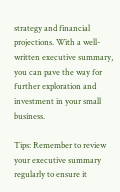strategy and financial projections. With a well-written executive summary, you can pave the way for further exploration and investment in your small business.

Tips: Remember to review your executive summary regularly to ensure it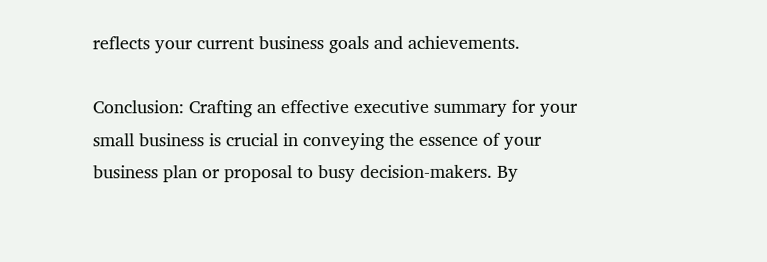reflects your current business goals and achievements.

Conclusion: Crafting an effective executive summary for your small business is crucial in conveying the essence of your business plan or proposal to busy decision-makers. By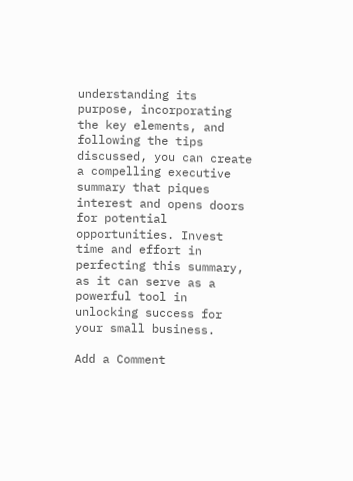understanding its purpose, incorporating the key elements, and following the tips discussed, you can create a compelling executive summary that piques interest and opens doors for potential opportunities. Invest time and effort in perfecting this summary, as it can serve as a powerful tool in unlocking success for your small business.

Add a Comment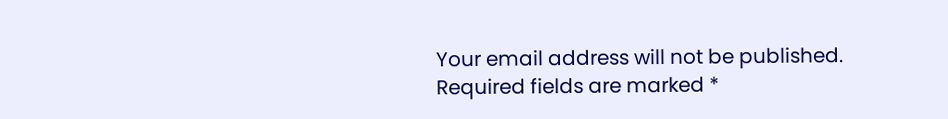Your email address will not be published. Required fields are marked *